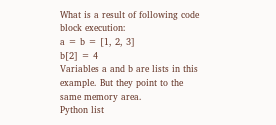What is a result of following code block execution:
a = b = [1, 2, 3]
b[2] = 4
Variables a and b are lists in this example. But they point to the same memory area.
Python list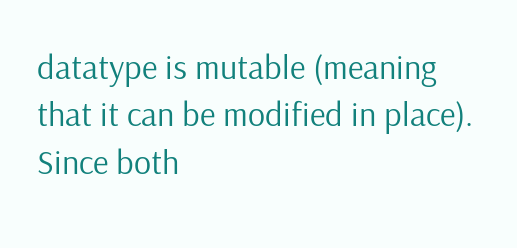datatype is mutable (meaning that it can be modified in place).
Since both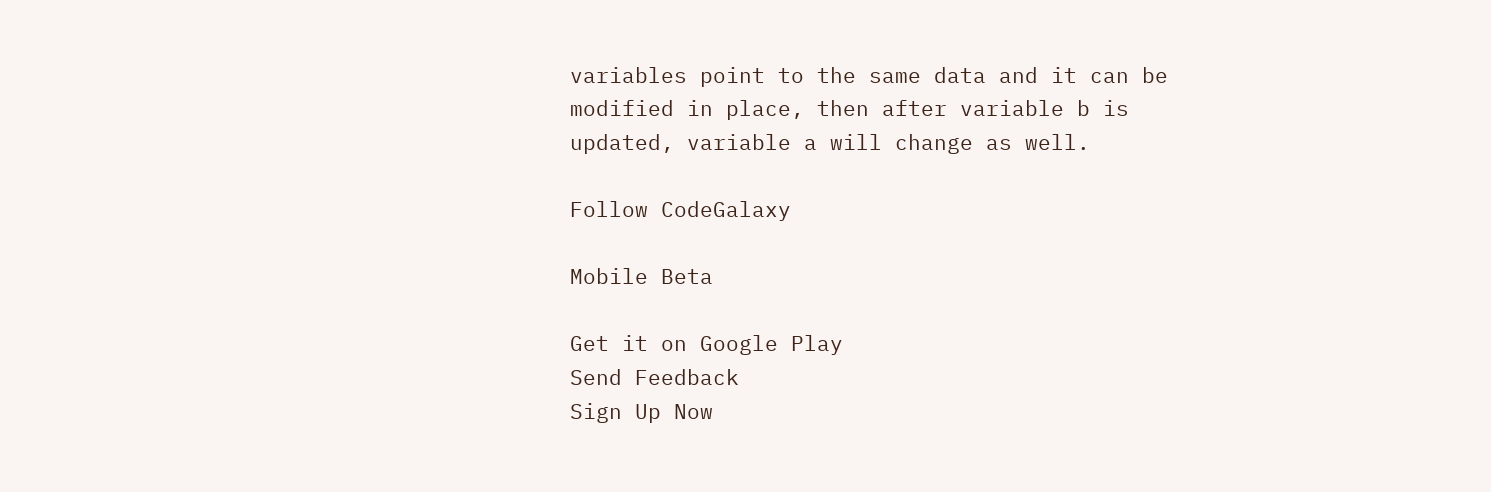variables point to the same data and it can be modified in place, then after variable b is updated, variable a will change as well.

Follow CodeGalaxy

Mobile Beta

Get it on Google Play
Send Feedback
Sign Up Now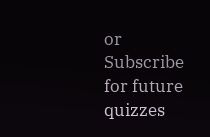or Subscribe for future quizzes